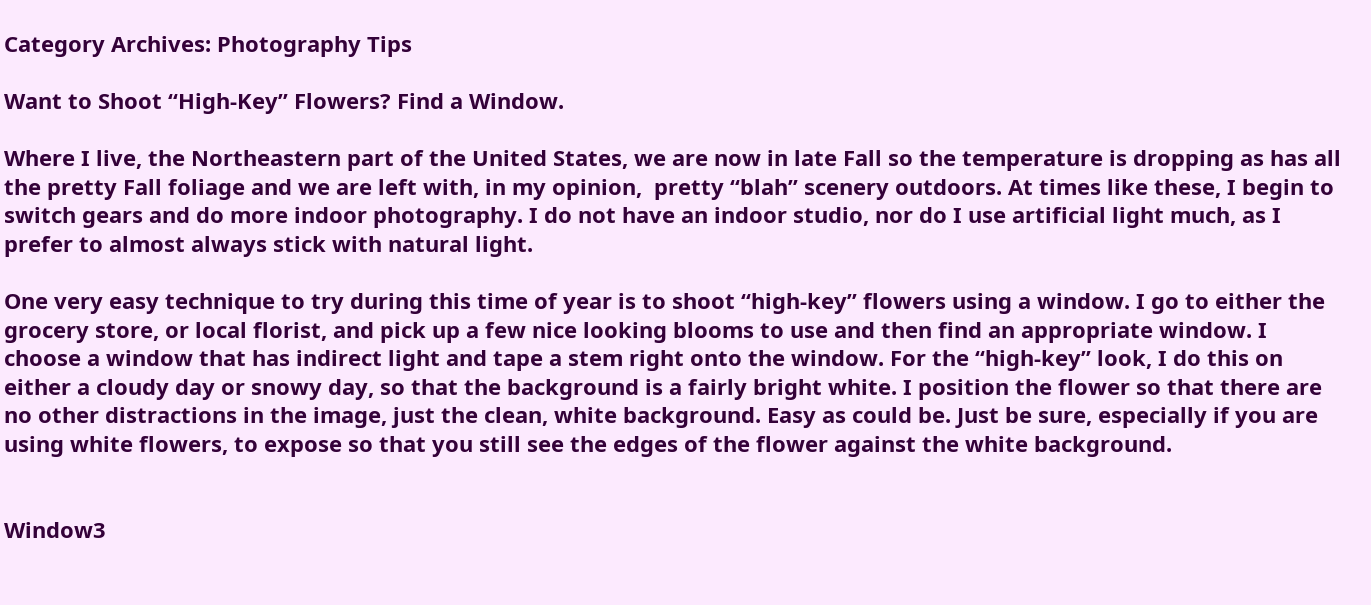Category Archives: Photography Tips

Want to Shoot “High-Key” Flowers? Find a Window.

Where I live, the Northeastern part of the United States, we are now in late Fall so the temperature is dropping as has all the pretty Fall foliage and we are left with, in my opinion,  pretty “blah” scenery outdoors. At times like these, I begin to switch gears and do more indoor photography. I do not have an indoor studio, nor do I use artificial light much, as I prefer to almost always stick with natural light.

One very easy technique to try during this time of year is to shoot “high-key” flowers using a window. I go to either the grocery store, or local florist, and pick up a few nice looking blooms to use and then find an appropriate window. I choose a window that has indirect light and tape a stem right onto the window. For the “high-key” look, I do this on either a cloudy day or snowy day, so that the background is a fairly bright white. I position the flower so that there are no other distractions in the image, just the clean, white background. Easy as could be. Just be sure, especially if you are using white flowers, to expose so that you still see the edges of the flower against the white background.


Window3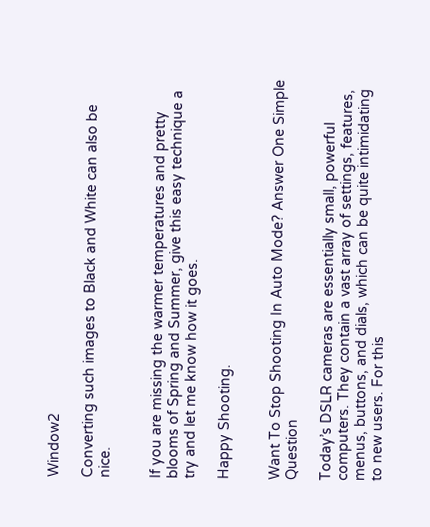Window2

Converting such images to Black and White can also be nice.


If you are missing the warmer temperatures and pretty blooms of Spring and Summer, give this easy technique a try and let me know how it goes.

Happy Shooting.


Want To Stop Shooting In Auto Mode? Answer One Simple Question

Today’s DSLR cameras are essentially small, powerful computers. They contain a vast array of settings, features, menus, buttons, and dials, which can be quite intimidating to new users. For this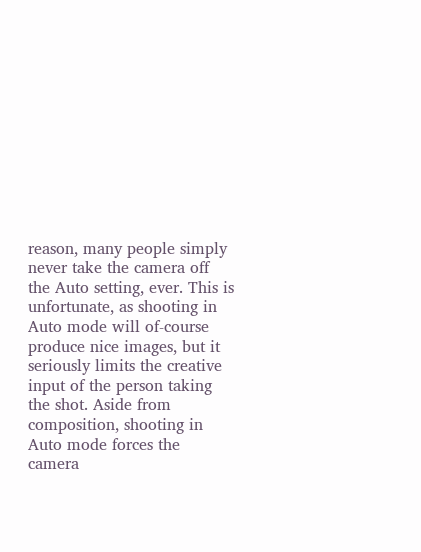reason, many people simply never take the camera off the Auto setting, ever. This is unfortunate, as shooting in Auto mode will of-course produce nice images, but it seriously limits the creative input of the person taking the shot. Aside from composition, shooting in Auto mode forces the camera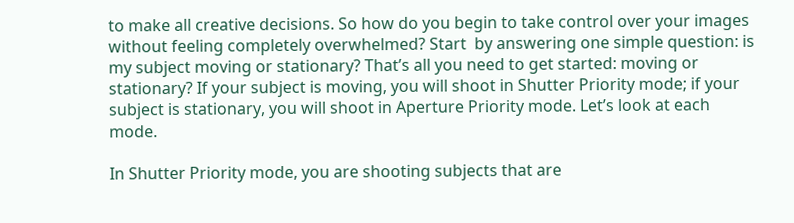to make all creative decisions. So how do you begin to take control over your images without feeling completely overwhelmed? Start  by answering one simple question: is my subject moving or stationary? That’s all you need to get started: moving or stationary? If your subject is moving, you will shoot in Shutter Priority mode; if your subject is stationary, you will shoot in Aperture Priority mode. Let’s look at each mode.

In Shutter Priority mode, you are shooting subjects that are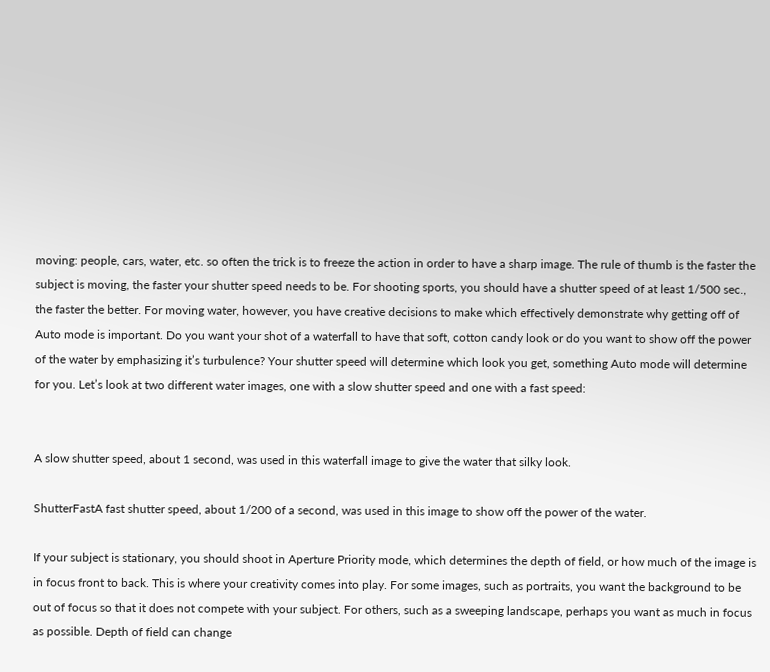moving: people, cars, water, etc. so often the trick is to freeze the action in order to have a sharp image. The rule of thumb is the faster the subject is moving, the faster your shutter speed needs to be. For shooting sports, you should have a shutter speed of at least 1/500 sec., the faster the better. For moving water, however, you have creative decisions to make which effectively demonstrate why getting off of Auto mode is important. Do you want your shot of a waterfall to have that soft, cotton candy look or do you want to show off the power of the water by emphasizing it’s turbulence? Your shutter speed will determine which look you get, something Auto mode will determine for you. Let’s look at two different water images, one with a slow shutter speed and one with a fast speed:


A slow shutter speed, about 1 second, was used in this waterfall image to give the water that silky look.

ShutterFastA fast shutter speed, about 1/200 of a second, was used in this image to show off the power of the water.

If your subject is stationary, you should shoot in Aperture Priority mode, which determines the depth of field, or how much of the image is in focus front to back. This is where your creativity comes into play. For some images, such as portraits, you want the background to be out of focus so that it does not compete with your subject. For others, such as a sweeping landscape, perhaps you want as much in focus as possible. Depth of field can change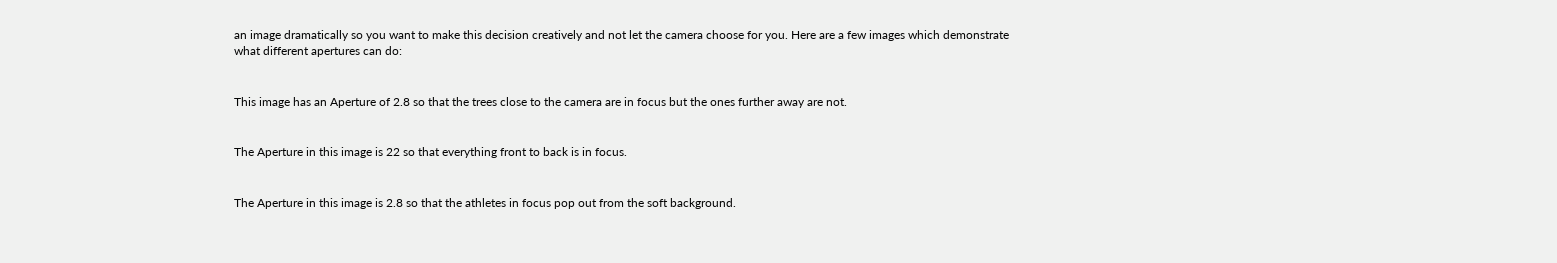an image dramatically so you want to make this decision creatively and not let the camera choose for you. Here are a few images which demonstrate what different apertures can do:


This image has an Aperture of 2.8 so that the trees close to the camera are in focus but the ones further away are not.


The Aperture in this image is 22 so that everything front to back is in focus.


The Aperture in this image is 2.8 so that the athletes in focus pop out from the soft background.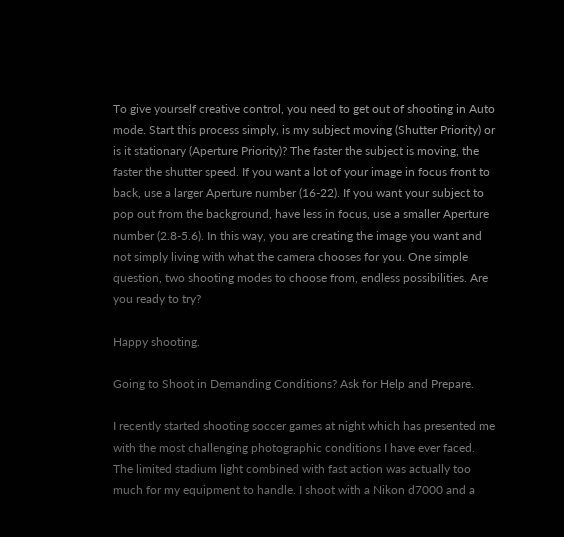To give yourself creative control, you need to get out of shooting in Auto mode. Start this process simply, is my subject moving (Shutter Priority) or is it stationary (Aperture Priority)? The faster the subject is moving, the faster the shutter speed. If you want a lot of your image in focus front to back, use a larger Aperture number (16-22). If you want your subject to pop out from the background, have less in focus, use a smaller Aperture number (2.8-5.6). In this way, you are creating the image you want and not simply living with what the camera chooses for you. One simple question, two shooting modes to choose from, endless possibilities. Are you ready to try?

Happy shooting.

Going to Shoot in Demanding Conditions? Ask for Help and Prepare.

I recently started shooting soccer games at night which has presented me with the most challenging photographic conditions I have ever faced. The limited stadium light combined with fast action was actually too much for my equipment to handle. I shoot with a Nikon d7000 and a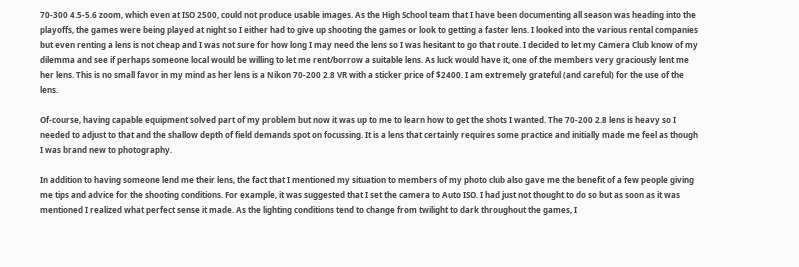70-300 4.5-5.6 zoom, which even at ISO 2500, could not produce usable images. As the High School team that I have been documenting all season was heading into the playoffs, the games were being played at night so I either had to give up shooting the games or look to getting a faster lens. I looked into the various rental companies but even renting a lens is not cheap and I was not sure for how long I may need the lens so I was hesitant to go that route. I decided to let my Camera Club know of my dilemma and see if perhaps someone local would be willing to let me rent/borrow a suitable lens. As luck would have it, one of the members very graciously lent me her lens. This is no small favor in my mind as her lens is a Nikon 70-200 2.8 VR with a sticker price of $2400. I am extremely grateful (and careful) for the use of the lens.

Of-course, having capable equipment solved part of my problem but now it was up to me to learn how to get the shots I wanted. The 70-200 2.8 lens is heavy so I needed to adjust to that and the shallow depth of field demands spot on focussing. It is a lens that certainly requires some practice and initially made me feel as though I was brand new to photography.

In addition to having someone lend me their lens, the fact that I mentioned my situation to members of my photo club also gave me the benefit of a few people giving me tips and advice for the shooting conditions. For example, it was suggested that I set the camera to Auto ISO. I had just not thought to do so but as soon as it was mentioned I realized what perfect sense it made. As the lighting conditions tend to change from twilight to dark throughout the games, I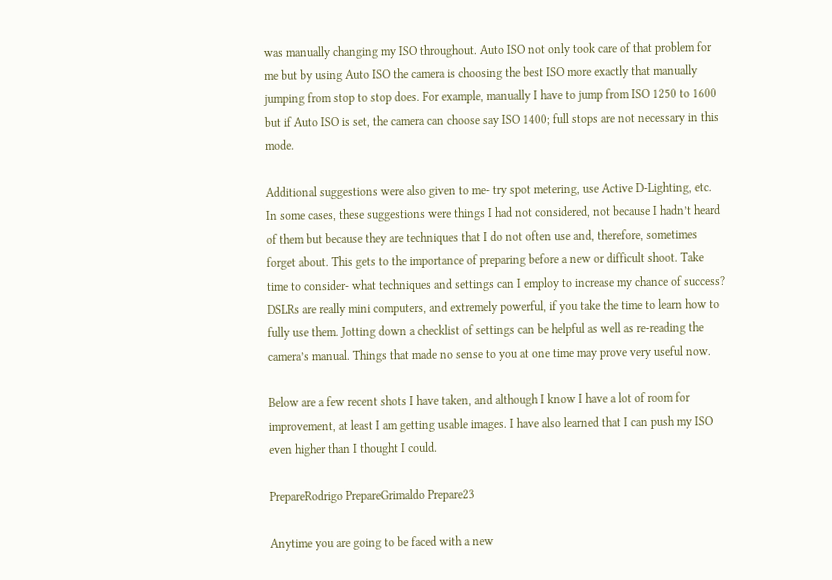was manually changing my ISO throughout. Auto ISO not only took care of that problem for me but by using Auto ISO the camera is choosing the best ISO more exactly that manually jumping from stop to stop does. For example, manually I have to jump from ISO 1250 to 1600 but if Auto ISO is set, the camera can choose say ISO 1400; full stops are not necessary in this mode.

Additional suggestions were also given to me- try spot metering, use Active D-Lighting, etc. In some cases, these suggestions were things I had not considered, not because I hadn’t heard of them but because they are techniques that I do not often use and, therefore, sometimes forget about. This gets to the importance of preparing before a new or difficult shoot. Take time to consider- what techniques and settings can I employ to increase my chance of success? DSLRs are really mini computers, and extremely powerful, if you take the time to learn how to fully use them. Jotting down a checklist of settings can be helpful as well as re-reading the camera’s manual. Things that made no sense to you at one time may prove very useful now.

Below are a few recent shots I have taken, and although I know I have a lot of room for improvement, at least I am getting usable images. I have also learned that I can push my ISO even higher than I thought I could.

PrepareRodrigo PrepareGrimaldo Prepare23

Anytime you are going to be faced with a new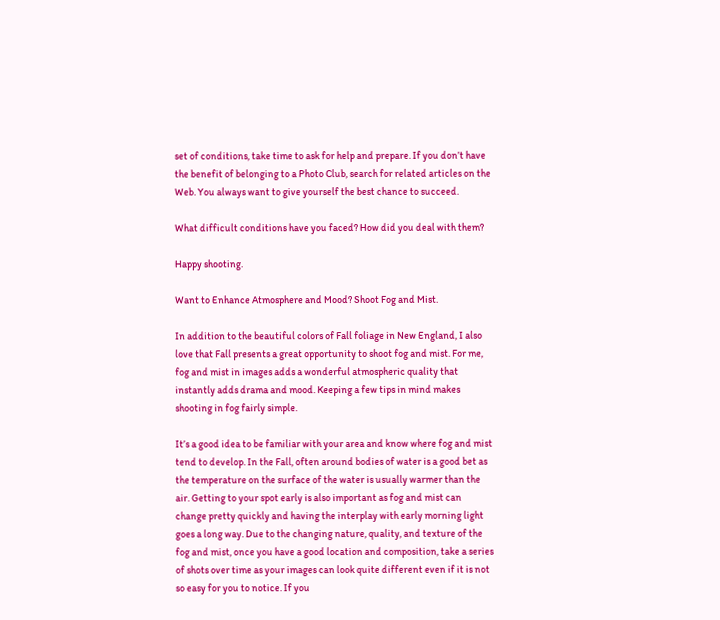set of conditions, take time to ask for help and prepare. If you don’t have the benefit of belonging to a Photo Club, search for related articles on the Web. You always want to give yourself the best chance to succeed.

What difficult conditions have you faced? How did you deal with them?

Happy shooting.

Want to Enhance Atmosphere and Mood? Shoot Fog and Mist.

In addition to the beautiful colors of Fall foliage in New England, I also love that Fall presents a great opportunity to shoot fog and mist. For me, fog and mist in images adds a wonderful atmospheric quality that instantly adds drama and mood. Keeping a few tips in mind makes shooting in fog fairly simple.

It’s a good idea to be familiar with your area and know where fog and mist tend to develop. In the Fall, often around bodies of water is a good bet as the temperature on the surface of the water is usually warmer than the air. Getting to your spot early is also important as fog and mist can change pretty quickly and having the interplay with early morning light goes a long way. Due to the changing nature, quality, and texture of the fog and mist, once you have a good location and composition, take a series of shots over time as your images can look quite different even if it is not so easy for you to notice. If you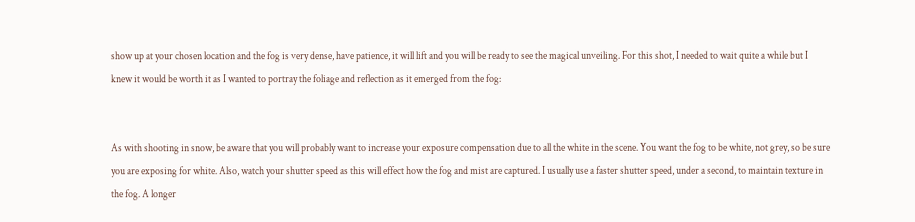show up at your chosen location and the fog is very dense, have patience, it will lift and you will be ready to see the magical unveiling. For this shot, I needed to wait quite a while but I knew it would be worth it as I wanted to portray the foliage and reflection as it emerged from the fog:


As with shooting in snow, be aware that you will probably want to increase your exposure compensation due to all the white in the scene. You want the fog to be white, not grey, so be sure you are exposing for white. Also, watch your shutter speed as this will effect how the fog and mist are captured. I usually use a faster shutter speed, under a second, to maintain texture in the fog. A longer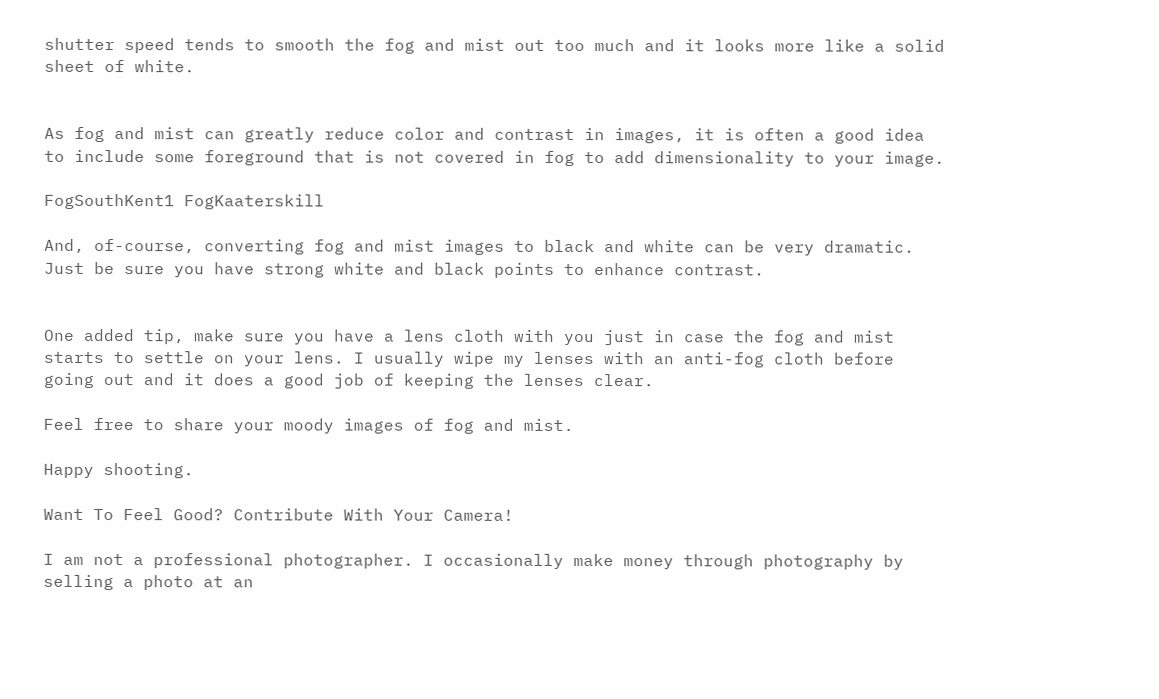shutter speed tends to smooth the fog and mist out too much and it looks more like a solid sheet of white.


As fog and mist can greatly reduce color and contrast in images, it is often a good idea to include some foreground that is not covered in fog to add dimensionality to your image.

FogSouthKent1 FogKaaterskill

And, of-course, converting fog and mist images to black and white can be very dramatic. Just be sure you have strong white and black points to enhance contrast.


One added tip, make sure you have a lens cloth with you just in case the fog and mist starts to settle on your lens. I usually wipe my lenses with an anti-fog cloth before going out and it does a good job of keeping the lenses clear.

Feel free to share your moody images of fog and mist.

Happy shooting.

Want To Feel Good? Contribute With Your Camera!

I am not a professional photographer. I occasionally make money through photography by selling a photo at an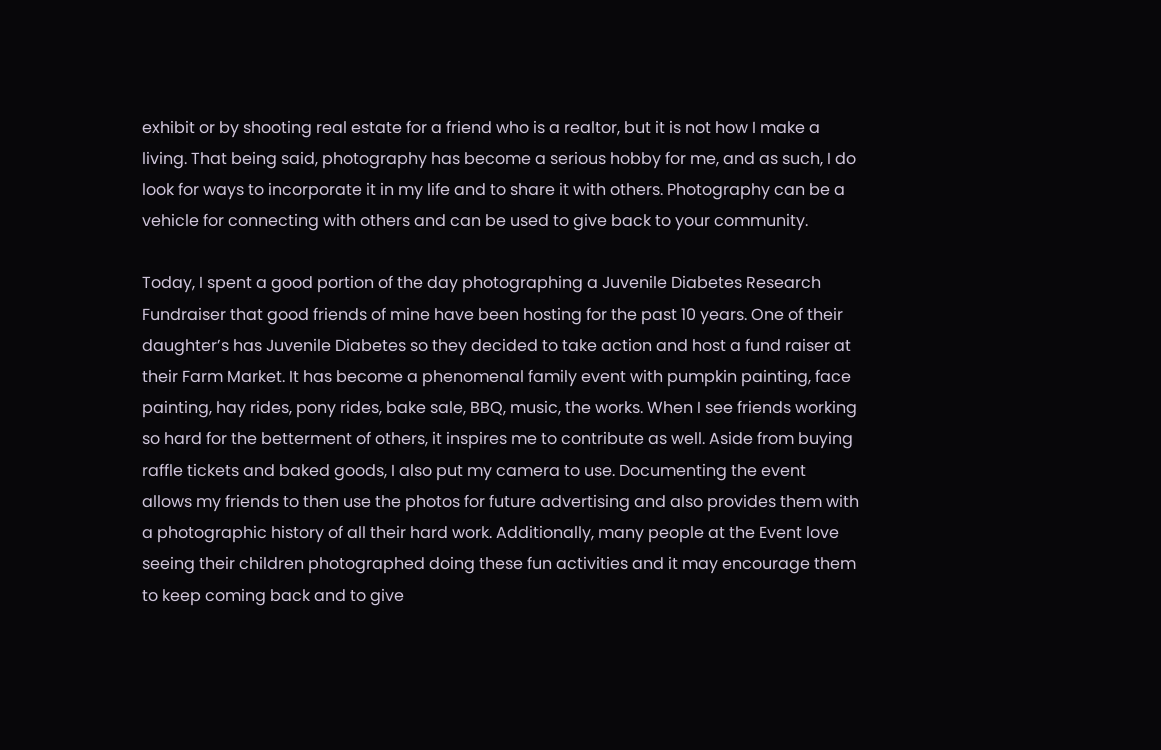exhibit or by shooting real estate for a friend who is a realtor, but it is not how I make a living. That being said, photography has become a serious hobby for me, and as such, I do look for ways to incorporate it in my life and to share it with others. Photography can be a vehicle for connecting with others and can be used to give back to your community.

Today, I spent a good portion of the day photographing a Juvenile Diabetes Research Fundraiser that good friends of mine have been hosting for the past 10 years. One of their daughter’s has Juvenile Diabetes so they decided to take action and host a fund raiser at their Farm Market. It has become a phenomenal family event with pumpkin painting, face painting, hay rides, pony rides, bake sale, BBQ, music, the works. When I see friends working so hard for the betterment of others, it inspires me to contribute as well. Aside from buying raffle tickets and baked goods, I also put my camera to use. Documenting the event allows my friends to then use the photos for future advertising and also provides them with a photographic history of all their hard work. Additionally, many people at the Event love seeing their children photographed doing these fun activities and it may encourage them to keep coming back and to give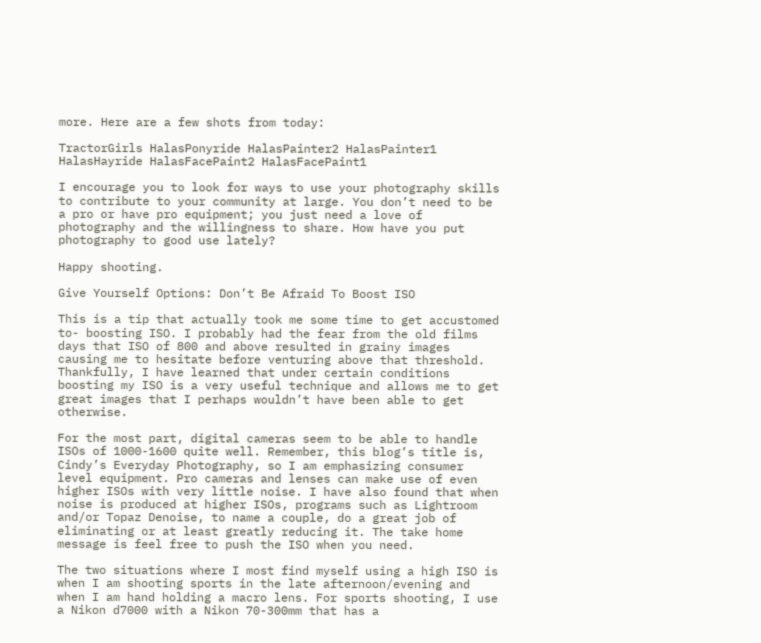more. Here are a few shots from today:

TractorGirls HalasPonyride HalasPainter2 HalasPainter1 HalasHayride HalasFacePaint2 HalasFacePaint1

I encourage you to look for ways to use your photography skills to contribute to your community at large. You don’t need to be a pro or have pro equipment; you just need a love of photography and the willingness to share. How have you put photography to good use lately?

Happy shooting.

Give Yourself Options: Don’t Be Afraid To Boost ISO

This is a tip that actually took me some time to get accustomed to- boosting ISO. I probably had the fear from the old films days that ISO of 800 and above resulted in grainy images causing me to hesitate before venturing above that threshold. Thankfully, I have learned that under certain conditions boosting my ISO is a very useful technique and allows me to get great images that I perhaps wouldn’t have been able to get otherwise.

For the most part, digital cameras seem to be able to handle ISOs of 1000-1600 quite well. Remember, this blog’s title is, Cindy’s Everyday Photography, so I am emphasizing consumer level equipment. Pro cameras and lenses can make use of even higher ISOs with very little noise. I have also found that when noise is produced at higher ISOs, programs such as Lightroom and/or Topaz Denoise, to name a couple, do a great job of eliminating or at least greatly reducing it. The take home message is feel free to push the ISO when you need.

The two situations where I most find myself using a high ISO is when I am shooting sports in the late afternoon/evening and when I am hand holding a macro lens. For sports shooting, I use a Nikon d7000 with a Nikon 70-300mm that has a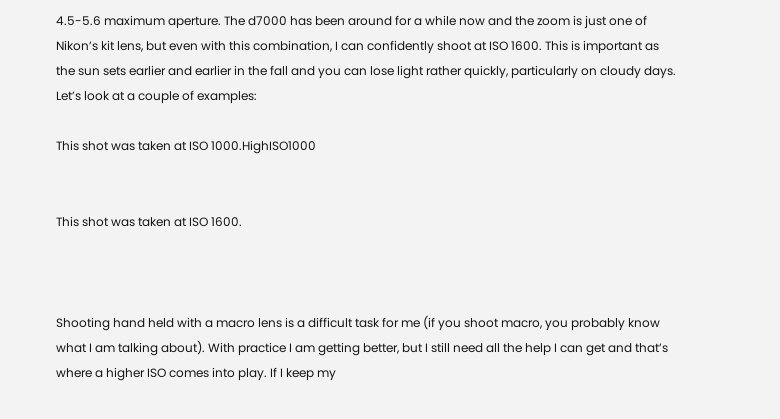4.5-5.6 maximum aperture. The d7000 has been around for a while now and the zoom is just one of Nikon’s kit lens, but even with this combination, I can confidently shoot at ISO 1600. This is important as the sun sets earlier and earlier in the fall and you can lose light rather quickly, particularly on cloudy days. Let’s look at a couple of examples:

This shot was taken at ISO 1000.HighISO1000


This shot was taken at ISO 1600.



Shooting hand held with a macro lens is a difficult task for me (if you shoot macro, you probably know what I am talking about). With practice I am getting better, but I still need all the help I can get and that’s where a higher ISO comes into play. If I keep my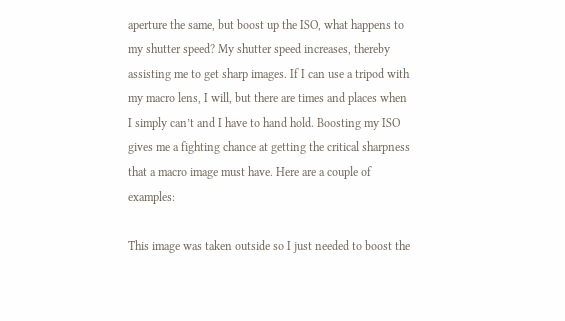aperture the same, but boost up the ISO, what happens to my shutter speed? My shutter speed increases, thereby assisting me to get sharp images. If I can use a tripod with my macro lens, I will, but there are times and places when I simply can’t and I have to hand hold. Boosting my ISO gives me a fighting chance at getting the critical sharpness that a macro image must have. Here are a couple of examples:

This image was taken outside so I just needed to boost the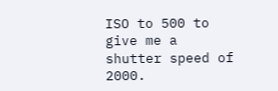ISO to 500 to give me a shutter speed of 2000.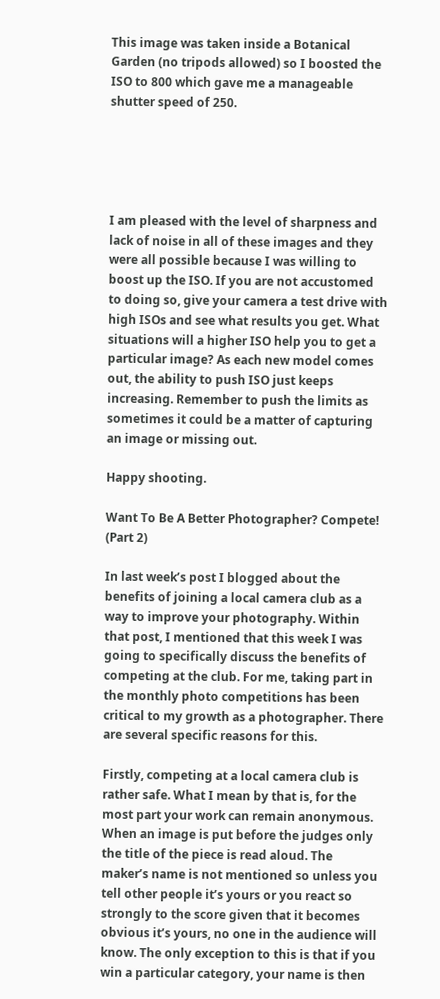This image was taken inside a Botanical Garden (no tripods allowed) so I boosted the ISO to 800 which gave me a manageable shutter speed of 250.





I am pleased with the level of sharpness and lack of noise in all of these images and they were all possible because I was willing to boost up the ISO. If you are not accustomed to doing so, give your camera a test drive with high ISOs and see what results you get. What situations will a higher ISO help you to get a particular image? As each new model comes out, the ability to push ISO just keeps increasing. Remember to push the limits as sometimes it could be a matter of capturing an image or missing out.

Happy shooting.

Want To Be A Better Photographer? Compete! (Part 2)

In last week’s post I blogged about the benefits of joining a local camera club as a way to improve your photography. Within that post, I mentioned that this week I was going to specifically discuss the benefits of competing at the club. For me, taking part in the monthly photo competitions has been critical to my growth as a photographer. There are several specific reasons for this.

Firstly, competing at a local camera club is rather safe. What I mean by that is, for the most part your work can remain anonymous. When an image is put before the judges only the title of the piece is read aloud. The maker’s name is not mentioned so unless you tell other people it’s yours or you react so strongly to the score given that it becomes obvious it’s yours, no one in the audience will know. The only exception to this is that if you win a particular category, your name is then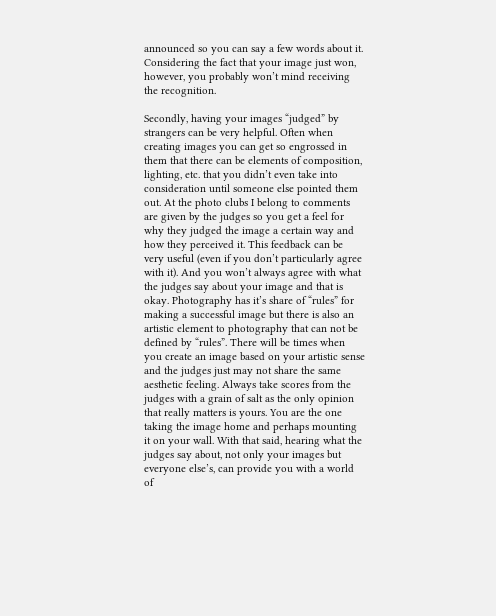announced so you can say a few words about it. Considering the fact that your image just won, however, you probably won’t mind receiving the recognition.

Secondly, having your images “judged” by strangers can be very helpful. Often when creating images you can get so engrossed in them that there can be elements of composition, lighting, etc. that you didn’t even take into consideration until someone else pointed them out. At the photo clubs I belong to comments are given by the judges so you get a feel for why they judged the image a certain way and how they perceived it. This feedback can be very useful (even if you don’t particularly agree with it). And you won’t always agree with what the judges say about your image and that is okay. Photography has it’s share of “rules” for making a successful image but there is also an artistic element to photography that can not be defined by “rules”. There will be times when you create an image based on your artistic sense and the judges just may not share the same aesthetic feeling. Always take scores from the judges with a grain of salt as the only opinion that really matters is yours. You are the one taking the image home and perhaps mounting it on your wall. With that said, hearing what the judges say about, not only your images but everyone else’s, can provide you with a world of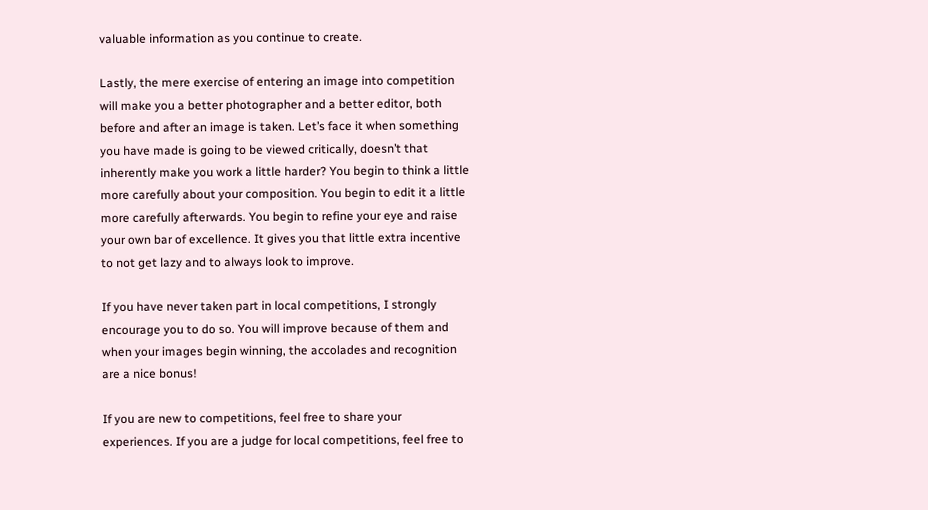valuable information as you continue to create.

Lastly, the mere exercise of entering an image into competition will make you a better photographer and a better editor, both before and after an image is taken. Let’s face it when something you have made is going to be viewed critically, doesn’t that inherently make you work a little harder? You begin to think a little more carefully about your composition. You begin to edit it a little more carefully afterwards. You begin to refine your eye and raise your own bar of excellence. It gives you that little extra incentive to not get lazy and to always look to improve.

If you have never taken part in local competitions, I strongly encourage you to do so. You will improve because of them and when your images begin winning, the accolades and recognition are a nice bonus!

If you are new to competitions, feel free to share your experiences. If you are a judge for local competitions, feel free to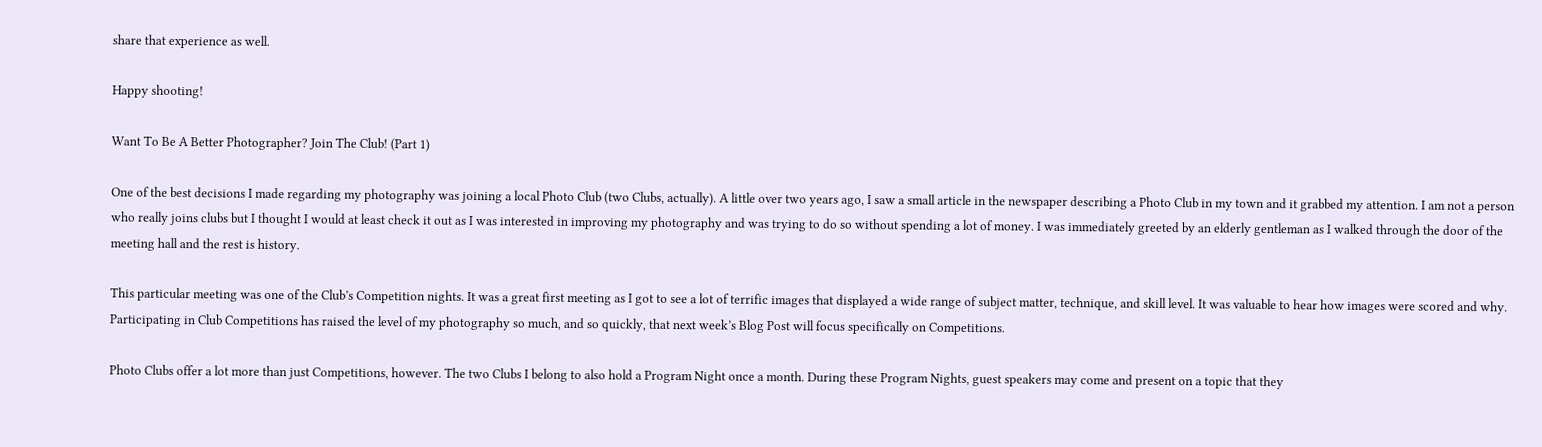share that experience as well.

Happy shooting!

Want To Be A Better Photographer? Join The Club! (Part 1)

One of the best decisions I made regarding my photography was joining a local Photo Club (two Clubs, actually). A little over two years ago, I saw a small article in the newspaper describing a Photo Club in my town and it grabbed my attention. I am not a person who really joins clubs but I thought I would at least check it out as I was interested in improving my photography and was trying to do so without spending a lot of money. I was immediately greeted by an elderly gentleman as I walked through the door of the meeting hall and the rest is history.

This particular meeting was one of the Club’s Competition nights. It was a great first meeting as I got to see a lot of terrific images that displayed a wide range of subject matter, technique, and skill level. It was valuable to hear how images were scored and why. Participating in Club Competitions has raised the level of my photography so much, and so quickly, that next week’s Blog Post will focus specifically on Competitions.

Photo Clubs offer a lot more than just Competitions, however. The two Clubs I belong to also hold a Program Night once a month. During these Program Nights, guest speakers may come and present on a topic that they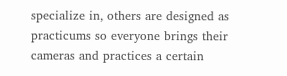specialize in, others are designed as practicums so everyone brings their cameras and practices a certain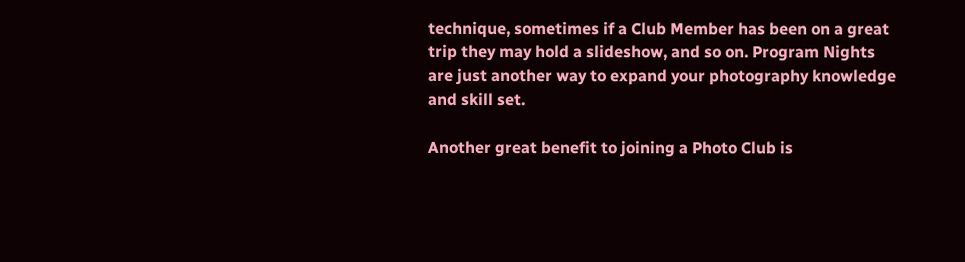technique, sometimes if a Club Member has been on a great trip they may hold a slideshow, and so on. Program Nights are just another way to expand your photography knowledge and skill set.

Another great benefit to joining a Photo Club is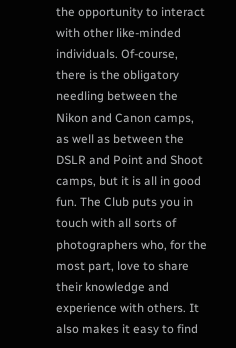the opportunity to interact with other like-minded individuals. Of-course, there is the obligatory needling between the Nikon and Canon camps, as well as between the DSLR and Point and Shoot camps, but it is all in good fun. The Club puts you in touch with all sorts of photographers who, for the most part, love to share their knowledge and experience with others. It also makes it easy to find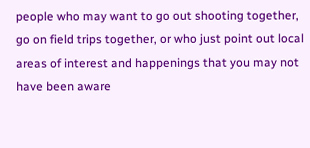people who may want to go out shooting together, go on field trips together, or who just point out local areas of interest and happenings that you may not have been aware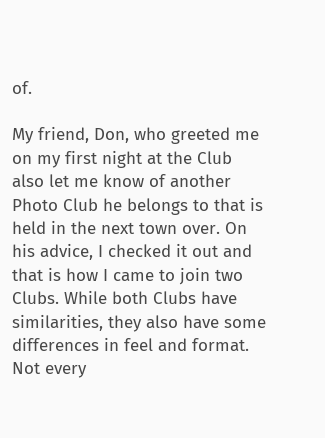of.

My friend, Don, who greeted me on my first night at the Club also let me know of another Photo Club he belongs to that is held in the next town over. On his advice, I checked it out and that is how I came to join two Clubs. While both Clubs have similarities, they also have some differences in feel and format. Not every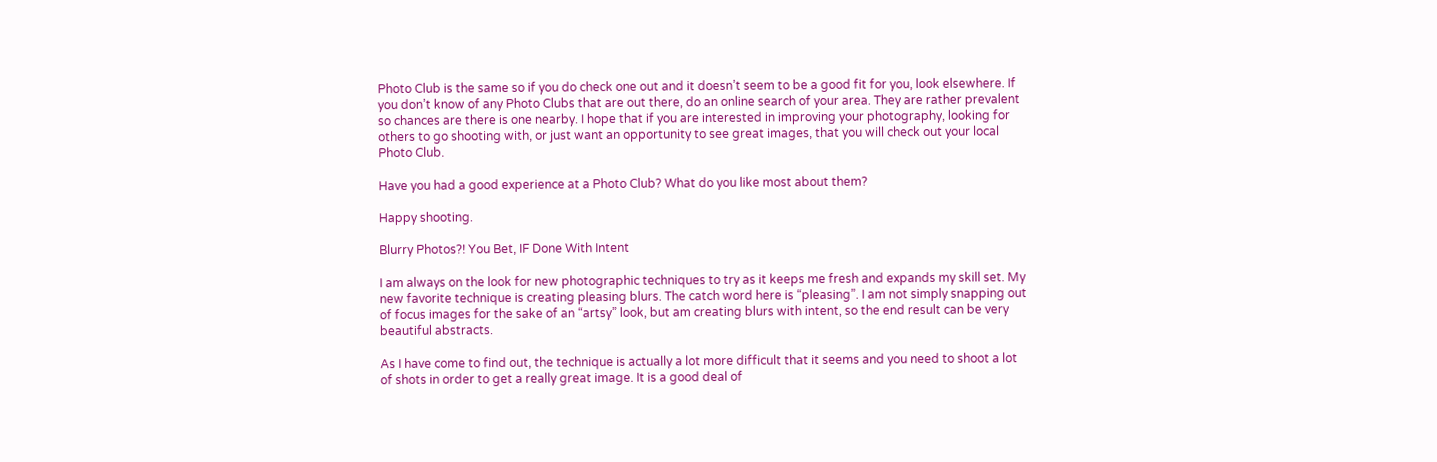Photo Club is the same so if you do check one out and it doesn’t seem to be a good fit for you, look elsewhere. If you don’t know of any Photo Clubs that are out there, do an online search of your area. They are rather prevalent so chances are there is one nearby. I hope that if you are interested in improving your photography, looking for others to go shooting with, or just want an opportunity to see great images, that you will check out your local Photo Club.

Have you had a good experience at a Photo Club? What do you like most about them?

Happy shooting.

Blurry Photos?! You Bet, IF Done With Intent

I am always on the look for new photographic techniques to try as it keeps me fresh and expands my skill set. My new favorite technique is creating pleasing blurs. The catch word here is “pleasing”. I am not simply snapping out of focus images for the sake of an “artsy” look, but am creating blurs with intent, so the end result can be very beautiful abstracts.

As I have come to find out, the technique is actually a lot more difficult that it seems and you need to shoot a lot of shots in order to get a really great image. It is a good deal of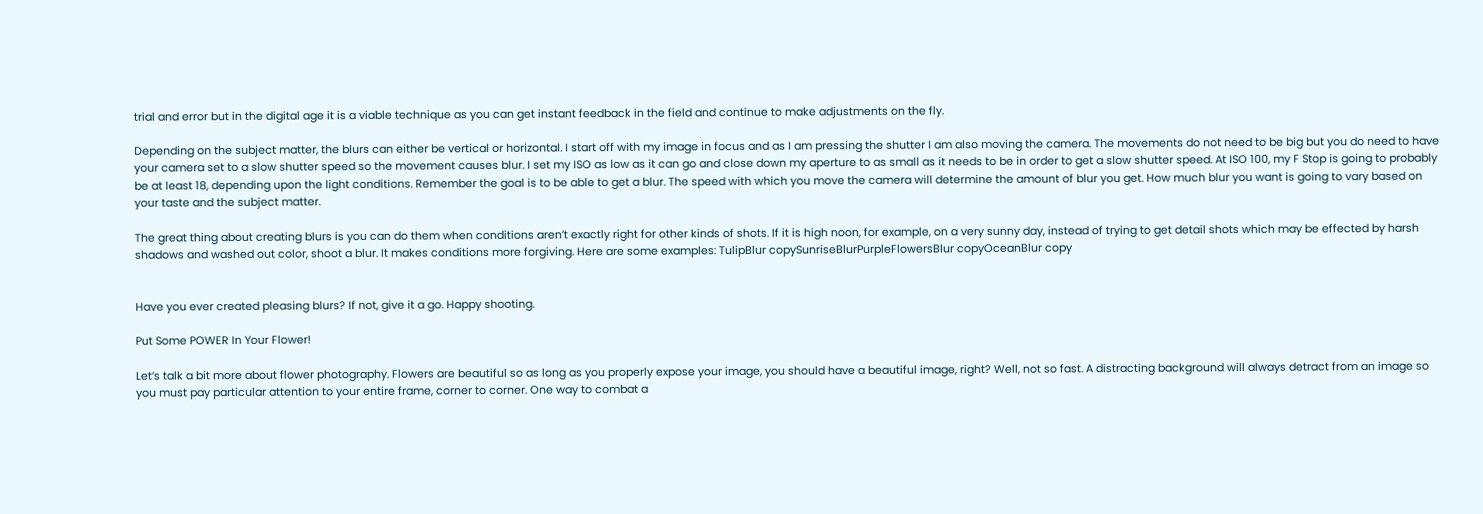trial and error but in the digital age it is a viable technique as you can get instant feedback in the field and continue to make adjustments on the fly.

Depending on the subject matter, the blurs can either be vertical or horizontal. I start off with my image in focus and as I am pressing the shutter I am also moving the camera. The movements do not need to be big but you do need to have your camera set to a slow shutter speed so the movement causes blur. I set my ISO as low as it can go and close down my aperture to as small as it needs to be in order to get a slow shutter speed. At ISO 100, my F Stop is going to probably be at least 18, depending upon the light conditions. Remember the goal is to be able to get a blur. The speed with which you move the camera will determine the amount of blur you get. How much blur you want is going to vary based on your taste and the subject matter.

The great thing about creating blurs is you can do them when conditions aren’t exactly right for other kinds of shots. If it is high noon, for example, on a very sunny day, instead of trying to get detail shots which may be effected by harsh shadows and washed out color, shoot a blur. It makes conditions more forgiving. Here are some examples: TulipBlur copySunriseBlurPurpleFlowersBlur copyOceanBlur copy


Have you ever created pleasing blurs? If not, give it a go. Happy shooting.

Put Some POWER In Your Flower!

Let’s talk a bit more about flower photography. Flowers are beautiful so as long as you properly expose your image, you should have a beautiful image, right? Well, not so fast. A distracting background will always detract from an image so you must pay particular attention to your entire frame, corner to corner. One way to combat a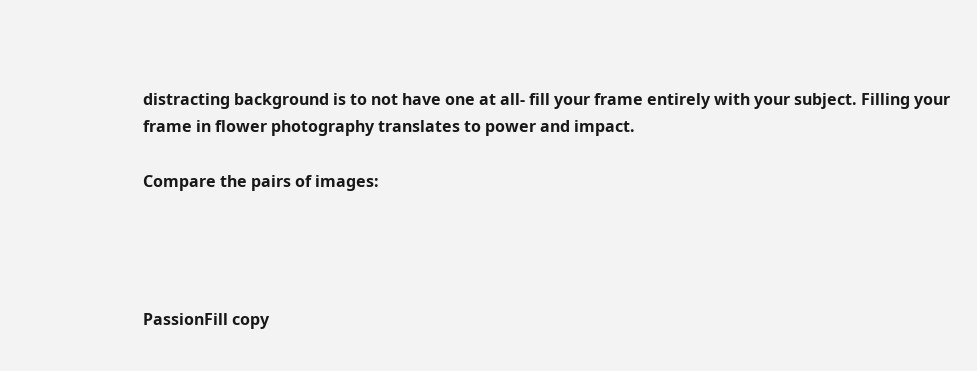distracting background is to not have one at all- fill your frame entirely with your subject. Filling your frame in flower photography translates to power and impact.

Compare the pairs of images:




PassionFill copy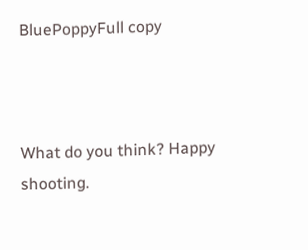BluePoppyFull copy



What do you think? Happy shooting.